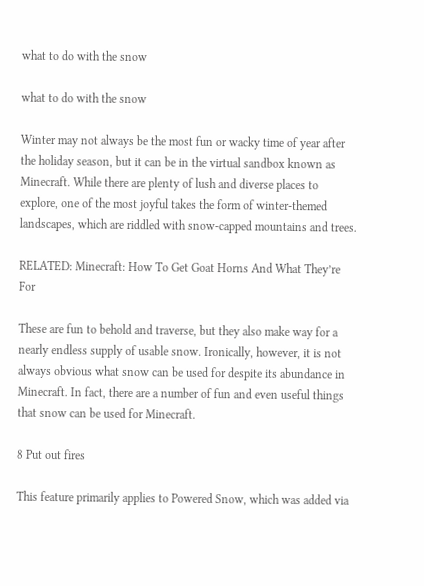what to do with the snow

what to do with the snow

Winter may not always be the most fun or wacky time of year after the holiday season, but it can be in the virtual sandbox known as Minecraft. While there are plenty of lush and diverse places to explore, one of the most joyful takes the form of winter-themed landscapes, which are riddled with snow-capped mountains and trees.

RELATED: Minecraft: How To Get Goat Horns And What They’re For

These are fun to behold and traverse, but they also make way for a nearly endless supply of usable snow. Ironically, however, it is not always obvious what snow can be used for despite its abundance in Minecraft. In fact, there are a number of fun and even useful things that snow can be used for Minecraft.

8 Put out fires

This feature primarily applies to Powered Snow, which was added via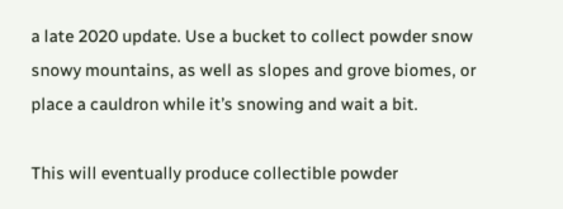a late 2020 update. Use a bucket to collect powder snow snowy mountains, as well as slopes and grove biomes, or place a cauldron while it’s snowing and wait a bit.

This will eventually produce collectible powder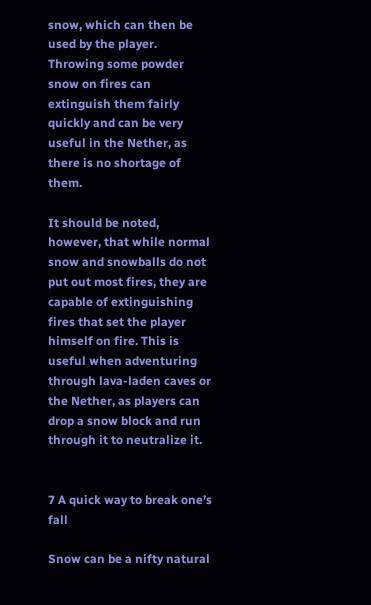snow, which can then be used by the player. Throwing some powder snow on fires can extinguish them fairly quickly and can be very useful in the Nether, as there is no shortage of them.

It should be noted, however, that while normal snow and snowballs do not put out most fires, they are capable of extinguishing fires that set the player himself on fire. This is useful when adventuring through lava-laden caves or the Nether, as players can drop a snow block and run through it to neutralize it.


7 A quick way to break one’s fall

Snow can be a nifty natural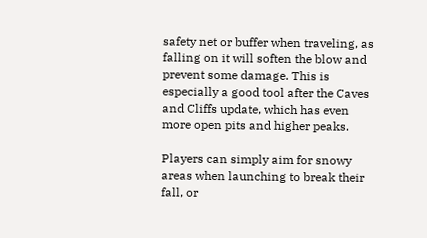safety net or buffer when traveling, as falling on it will soften the blow and prevent some damage. This is especially a good tool after the Caves and Cliffs update, which has even more open pits and higher peaks.

Players can simply aim for snowy areas when launching to break their fall, or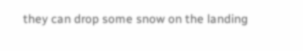they can drop some snow on the landing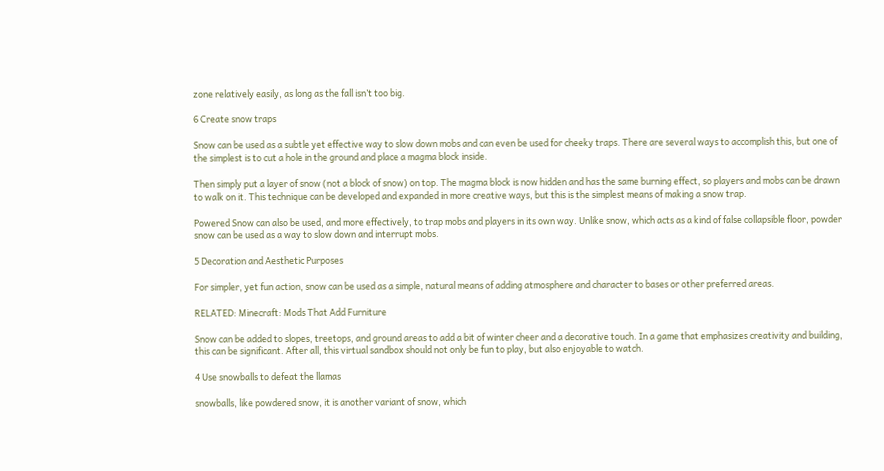zone relatively easily, as long as the fall isn’t too big.

6 Create snow traps

Snow can be used as a subtle yet effective way to slow down mobs and can even be used for cheeky traps. There are several ways to accomplish this, but one of the simplest is to cut a hole in the ground and place a magma block inside.

Then simply put a layer of snow (not a block of snow) on top. The magma block is now hidden and has the same burning effect, so players and mobs can be drawn to walk on it. This technique can be developed and expanded in more creative ways, but this is the simplest means of making a snow trap.

Powered Snow can also be used, and more effectively, to trap mobs and players in its own way. Unlike snow, which acts as a kind of false collapsible floor, powder snow can be used as a way to slow down and interrupt mobs.

5 Decoration and Aesthetic Purposes

For simpler, yet fun action, snow can be used as a simple, natural means of adding atmosphere and character to bases or other preferred areas.

RELATED: Minecraft: Mods That Add Furniture

Snow can be added to slopes, treetops, and ground areas to add a bit of winter cheer and a decorative touch. In a game that emphasizes creativity and building, this can be significant. After all, this virtual sandbox should not only be fun to play, but also enjoyable to watch.

4 Use snowballs to defeat the llamas

snowballs, like powdered snow, it is another variant of snow, which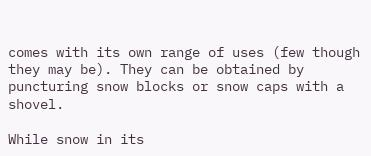comes with its own range of uses (few though they may be). They can be obtained by puncturing snow blocks or snow caps with a shovel.

While snow in its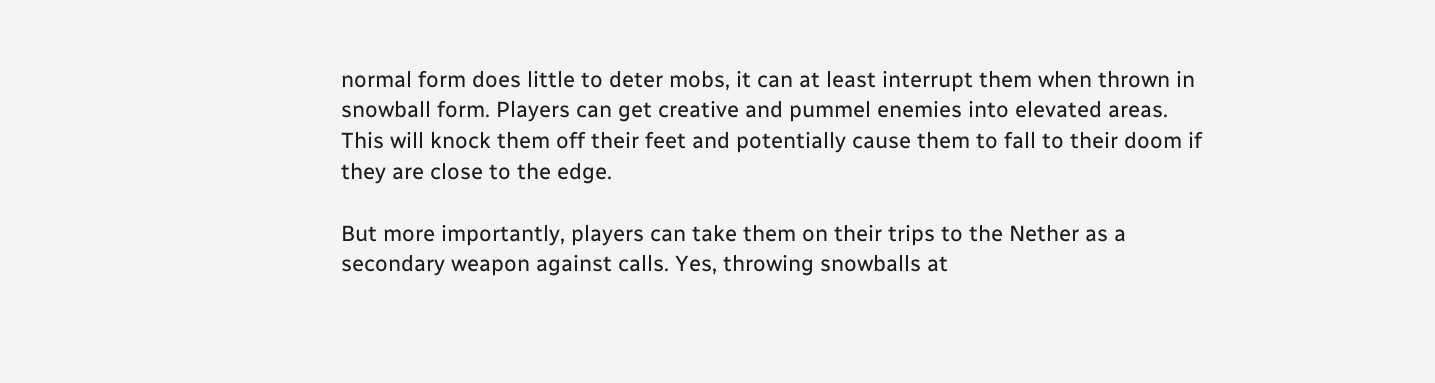normal form does little to deter mobs, it can at least interrupt them when thrown in snowball form. Players can get creative and pummel enemies into elevated areas. This will knock them off their feet and potentially cause them to fall to their doom if they are close to the edge.

But more importantly, players can take them on their trips to the Nether as a secondary weapon against calls. Yes, throwing snowballs at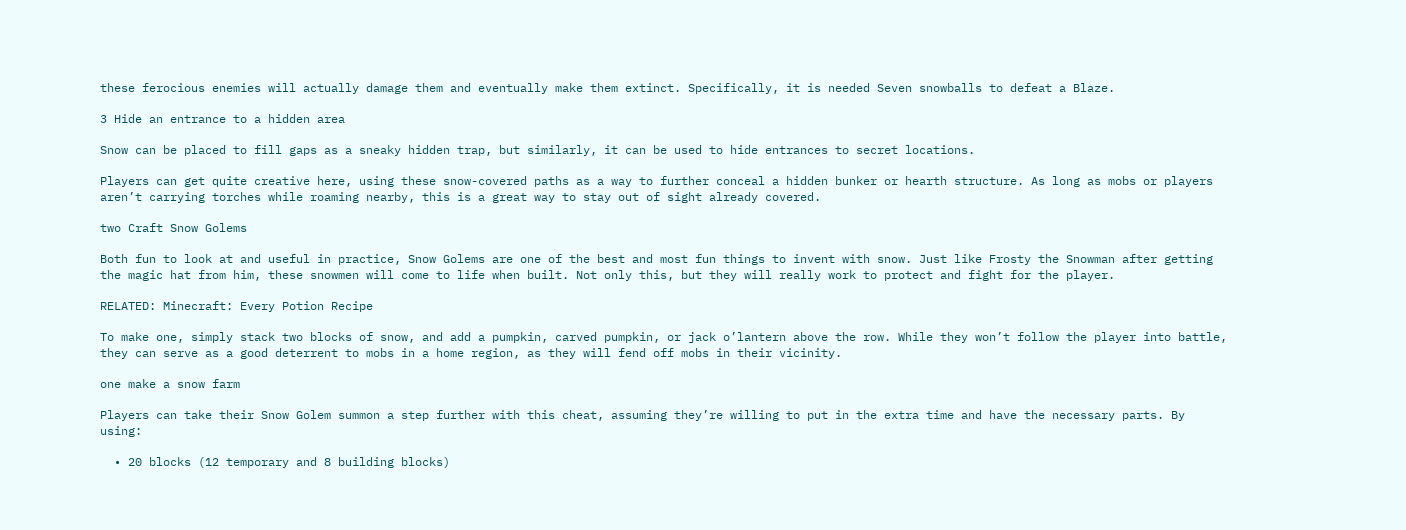these ferocious enemies will actually damage them and eventually make them extinct. Specifically, it is needed Seven snowballs to defeat a Blaze.

3 Hide an entrance to a hidden area

Snow can be placed to fill gaps as a sneaky hidden trap, but similarly, it can be used to hide entrances to secret locations.

Players can get quite creative here, using these snow-covered paths as a way to further conceal a hidden bunker or hearth structure. As long as mobs or players aren’t carrying torches while roaming nearby, this is a great way to stay out of sight already covered.

two Craft Snow Golems

Both fun to look at and useful in practice, Snow Golems are one of the best and most fun things to invent with snow. Just like Frosty the Snowman after getting the magic hat from him, these snowmen will come to life when built. Not only this, but they will really work to protect and fight for the player.

RELATED: Minecraft: Every Potion Recipe

To make one, simply stack two blocks of snow, and add a pumpkin, carved pumpkin, or jack o’lantern above the row. While they won’t follow the player into battle, they can serve as a good deterrent to mobs in a home region, as they will fend off mobs in their vicinity.

one make a snow farm

Players can take their Snow Golem summon a step further with this cheat, assuming they’re willing to put in the extra time and have the necessary parts. By using:

  • 20 blocks (12 temporary and 8 building blocks)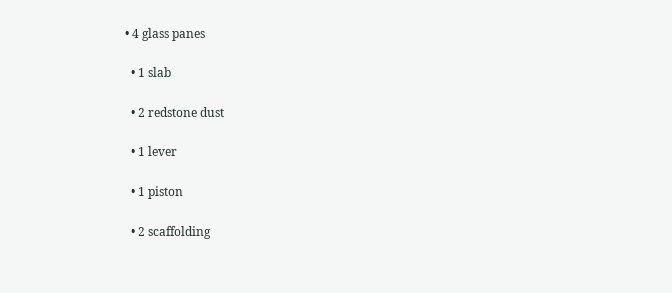• 4 glass panes

  • 1 slab

  • 2 redstone dust

  • 1 lever

  • 1 piston

  • 2 scaffolding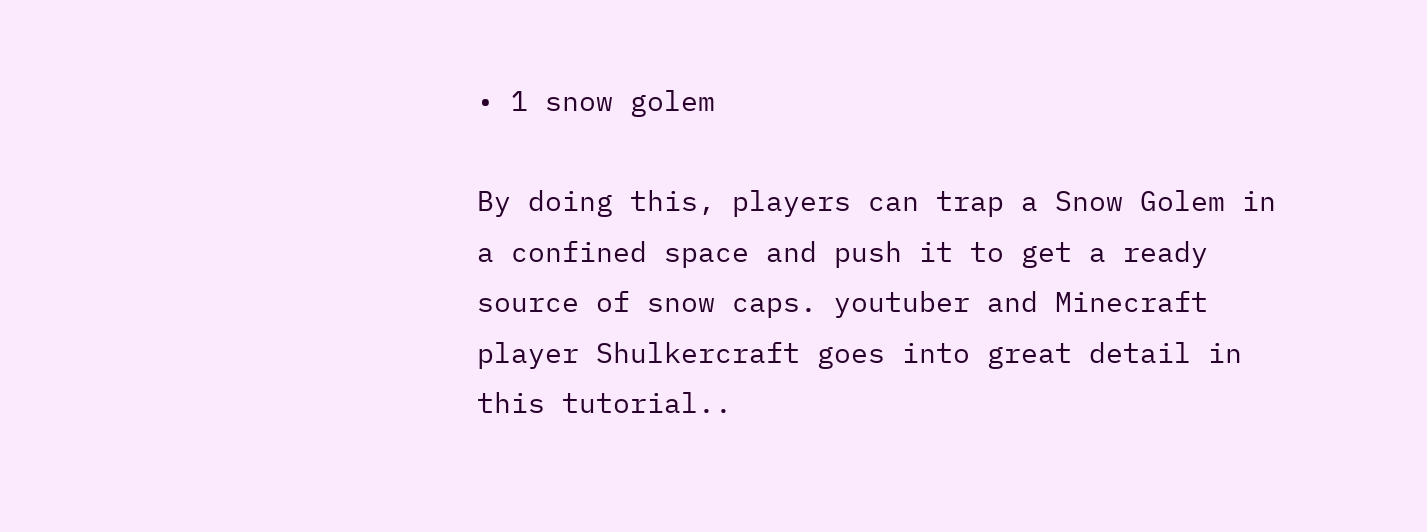• 1 snow golem

By doing this, players can trap a Snow Golem in a confined space and push it to get a ready source of snow caps. youtuber and Minecraft player Shulkercraft goes into great detail in this tutorial..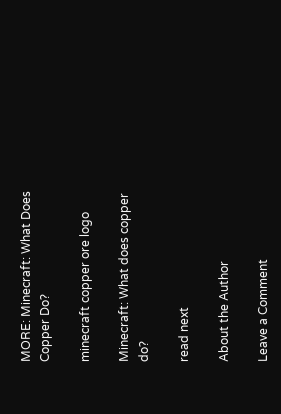MORE: Minecraft: What Does Copper Do?

minecraft copper ore logo

Minecraft: What does copper do?

read next

About the Author

Leave a Comment